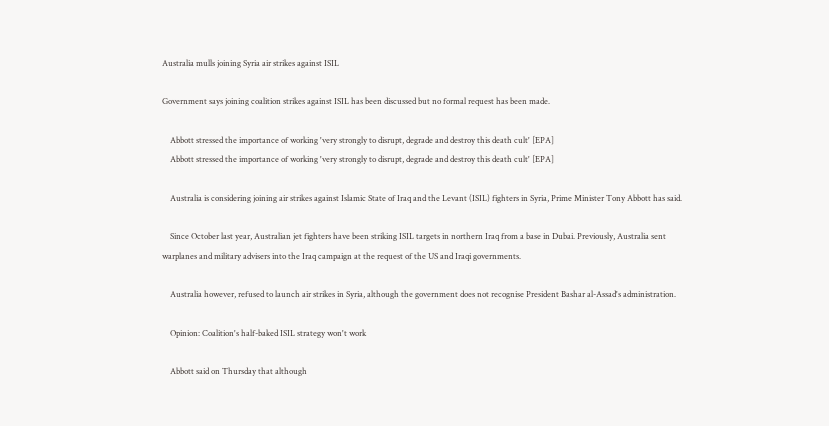Australia mulls joining Syria air strikes against ISIL

Government says joining coalition strikes against ISIL has been discussed but no formal request has been made.

    Abbott stressed the importance of working 'very strongly to disrupt, degrade and destroy this death cult' [EPA]
    Abbott stressed the importance of working 'very strongly to disrupt, degrade and destroy this death cult' [EPA]

    Australia is considering joining air strikes against Islamic State of Iraq and the Levant (ISIL) fighters in Syria, Prime Minister Tony Abbott has said.

    Since October last year, Australian jet fighters have been striking ISIL targets in northern Iraq from a base in Dubai. Previously, Australia sent warplanes and military advisers into the Iraq campaign at the request of the US and Iraqi governments.

    Australia however, refused to launch air strikes in Syria, although the government does not recognise President Bashar al-Assad's administration.

    Opinion: Coalition's half-baked ISIL strategy won't work

    Abbott said on Thursday that although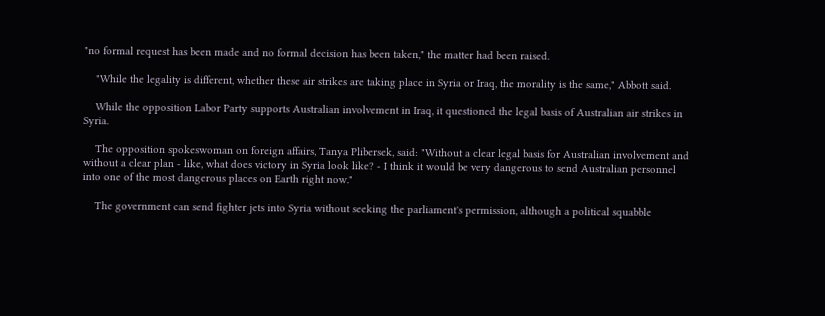"no formal request has been made and no formal decision has been taken," the matter had been raised.

    "While the legality is different, whether these air strikes are taking place in Syria or Iraq, the morality is the same," Abbott said.

    While the opposition Labor Party supports Australian involvement in Iraq, it questioned the legal basis of Australian air strikes in Syria.

    The opposition spokeswoman on foreign affairs, Tanya Plibersek, said: "Without a clear legal basis for Australian involvement and without a clear plan - like, what does victory in Syria look like? - I think it would be very dangerous to send Australian personnel into one of the most dangerous places on Earth right now."

    The government can send fighter jets into Syria without seeking the parliament's permission, although a political squabble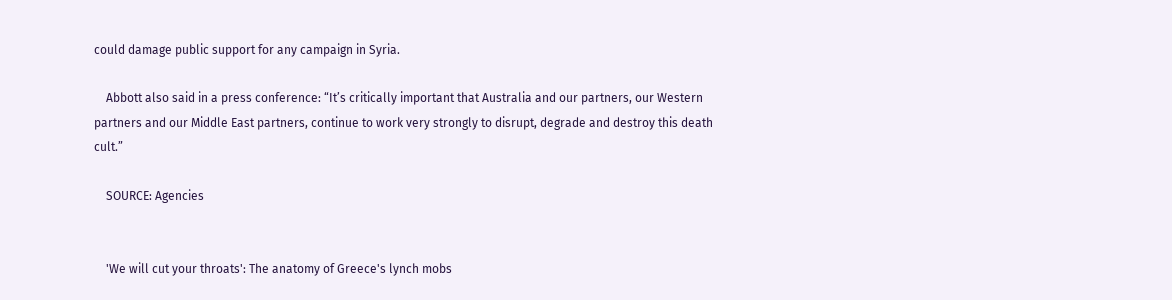could damage public support for any campaign in Syria.

    Abbott also said in a press conference: “It’s critically important that Australia and our partners, our Western partners and our Middle East partners, continue to work very strongly to disrupt, degrade and destroy this death cult.”

    SOURCE: Agencies


    'We will cut your throats': The anatomy of Greece's lynch mobs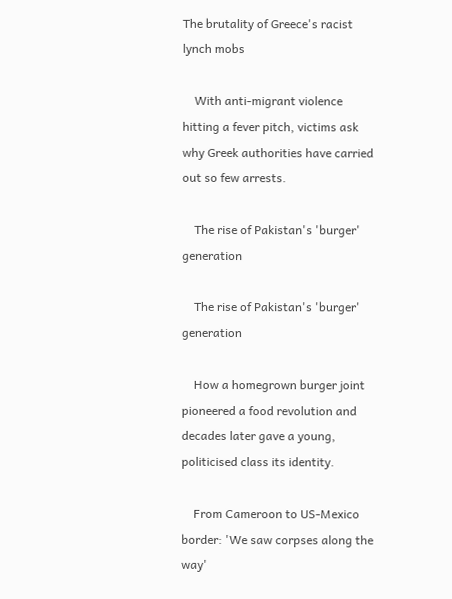The brutality of Greece's racist lynch mobs

    With anti-migrant violence hitting a fever pitch, victims ask why Greek authorities have carried out so few arrests.

    The rise of Pakistan's 'burger' generation

    The rise of Pakistan's 'burger' generation

    How a homegrown burger joint pioneered a food revolution and decades later gave a young, politicised class its identity.

    From Cameroon to US-Mexico border: 'We saw corpses along the way'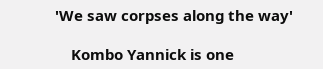'We saw corpses along the way'

    Kombo Yannick is one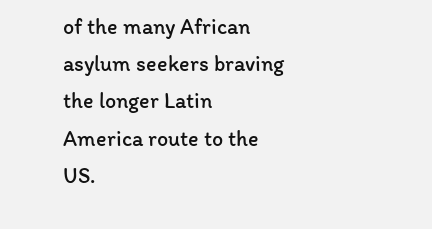of the many African asylum seekers braving the longer Latin America route to the US.